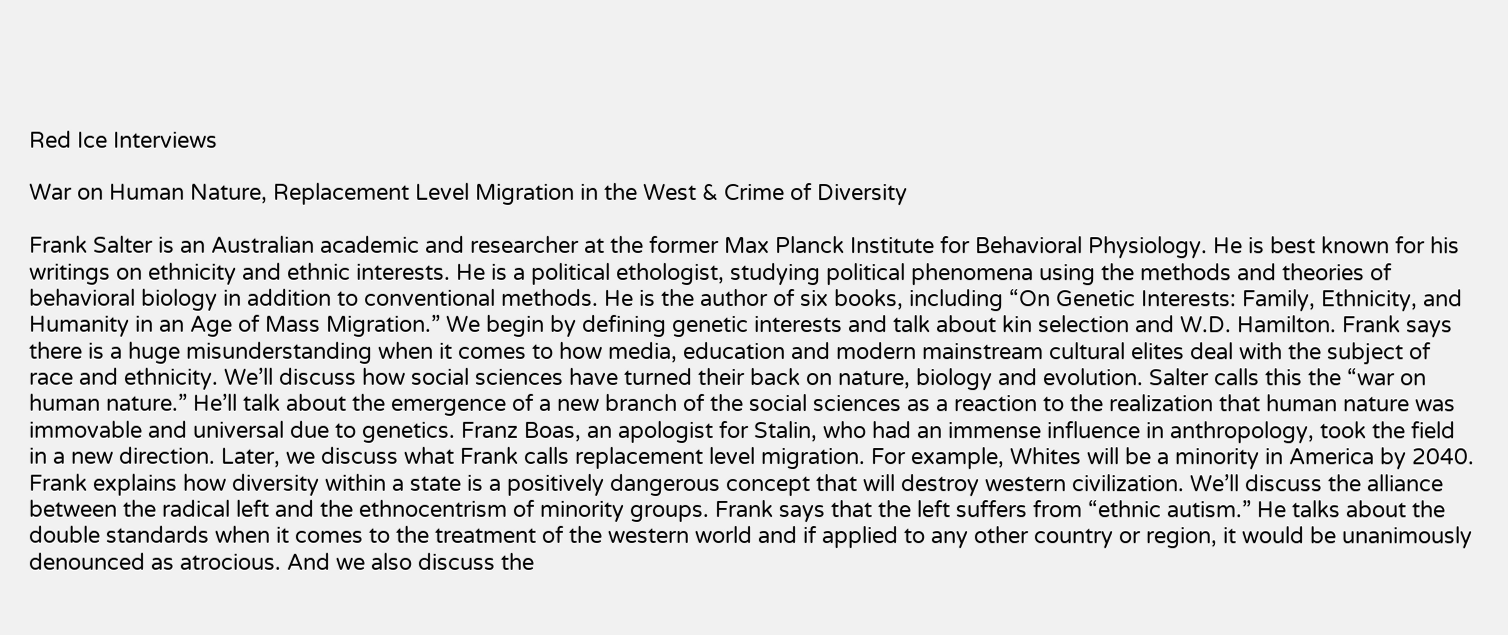Red Ice Interviews

War on Human Nature, Replacement Level Migration in the West & Crime of Diversity

Frank Salter is an Australian academic and researcher at the former Max Planck Institute for Behavioral Physiology. He is best known for his writings on ethnicity and ethnic interests. He is a political ethologist, studying political phenomena using the methods and theories of behavioral biology in addition to conventional methods. He is the author of six books, including “On Genetic Interests: Family, Ethnicity, and Humanity in an Age of Mass Migration.” We begin by defining genetic interests and talk about kin selection and W.D. Hamilton. Frank says there is a huge misunderstanding when it comes to how media, education and modern mainstream cultural elites deal with the subject of race and ethnicity. We’ll discuss how social sciences have turned their back on nature, biology and evolution. Salter calls this the “war on human nature.” He’ll talk about the emergence of a new branch of the social sciences as a reaction to the realization that human nature was immovable and universal due to genetics. Franz Boas, an apologist for Stalin, who had an immense influence in anthropology, took the field in a new direction. Later, we discuss what Frank calls replacement level migration. For example, Whites will be a minority in America by 2040. Frank explains how diversity within a state is a positively dangerous concept that will destroy western civilization. We’ll discuss the alliance between the radical left and the ethnocentrism of minority groups. Frank says that the left suffers from “ethnic autism.” He talks about the double standards when it comes to the treatment of the western world and if applied to any other country or region, it would be unanimously denounced as atrocious. And we also discuss the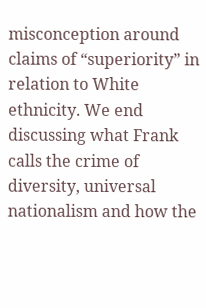misconception around claims of “superiority” in relation to White ethnicity. We end discussing what Frank calls the crime of diversity, universal nationalism and how the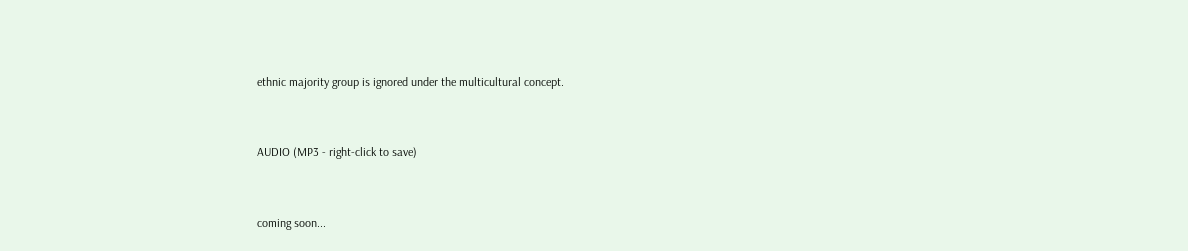ethnic majority group is ignored under the multicultural concept.


AUDIO (MP3 - right-click to save)


coming soon...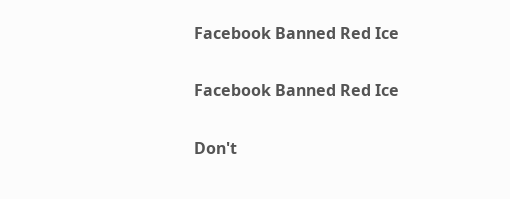Facebook Banned Red Ice

Facebook Banned Red Ice

Don't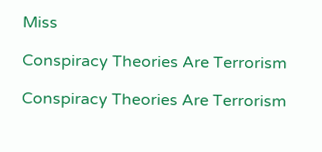Miss

Conspiracy Theories Are Terrorism

Conspiracy Theories Are Terrorism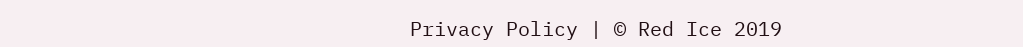Privacy Policy | © Red Ice 2019